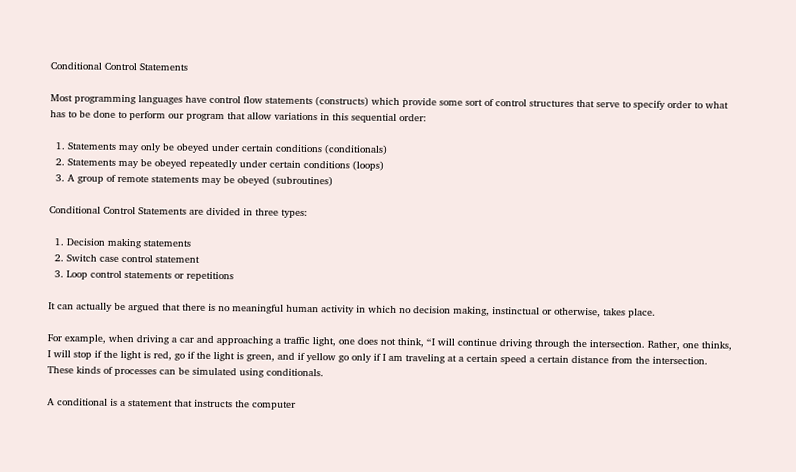Conditional Control Statements

Most programming languages have control flow statements (constructs) which provide some sort of control structures that serve to specify order to what has to be done to perform our program that allow variations in this sequential order:

  1. Statements may only be obeyed under certain conditions (conditionals)
  2. Statements may be obeyed repeatedly under certain conditions (loops)
  3. A group of remote statements may be obeyed (subroutines)

Conditional Control Statements are divided in three types:

  1. Decision making statements
  2. Switch case control statement
  3. Loop control statements or repetitions

It can actually be argued that there is no meaningful human activity in which no decision making, instinctual or otherwise, takes place.

For example, when driving a car and approaching a traffic light, one does not think, “I will continue driving through the intersection. Rather, one thinks, I will stop if the light is red, go if the light is green, and if yellow go only if I am traveling at a certain speed a certain distance from the intersection. These kinds of processes can be simulated using conditionals.

A conditional is a statement that instructs the computer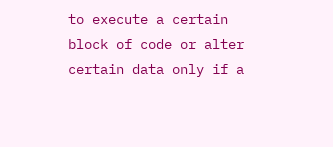to execute a certain block of code or alter certain data only if a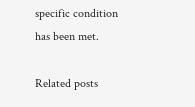specific condition has been met.

Related posts